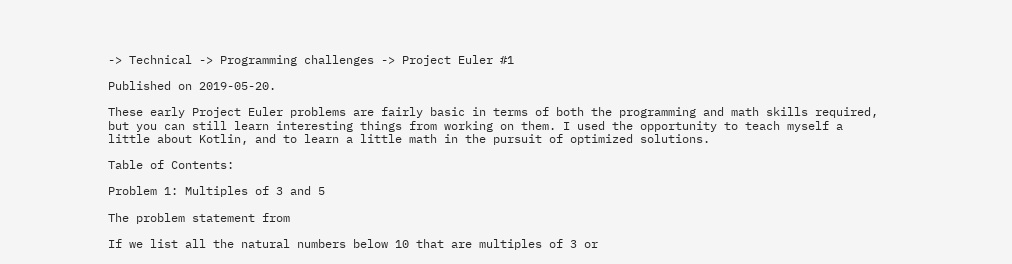-> Technical -> Programming challenges -> Project Euler #1

Published on 2019-05-20.

These early Project Euler problems are fairly basic in terms of both the programming and math skills required, but you can still learn interesting things from working on them. I used the opportunity to teach myself a little about Kotlin, and to learn a little math in the pursuit of optimized solutions.

Table of Contents:

Problem 1: Multiples of 3 and 5

The problem statement from

If we list all the natural numbers below 10 that are multiples of 3 or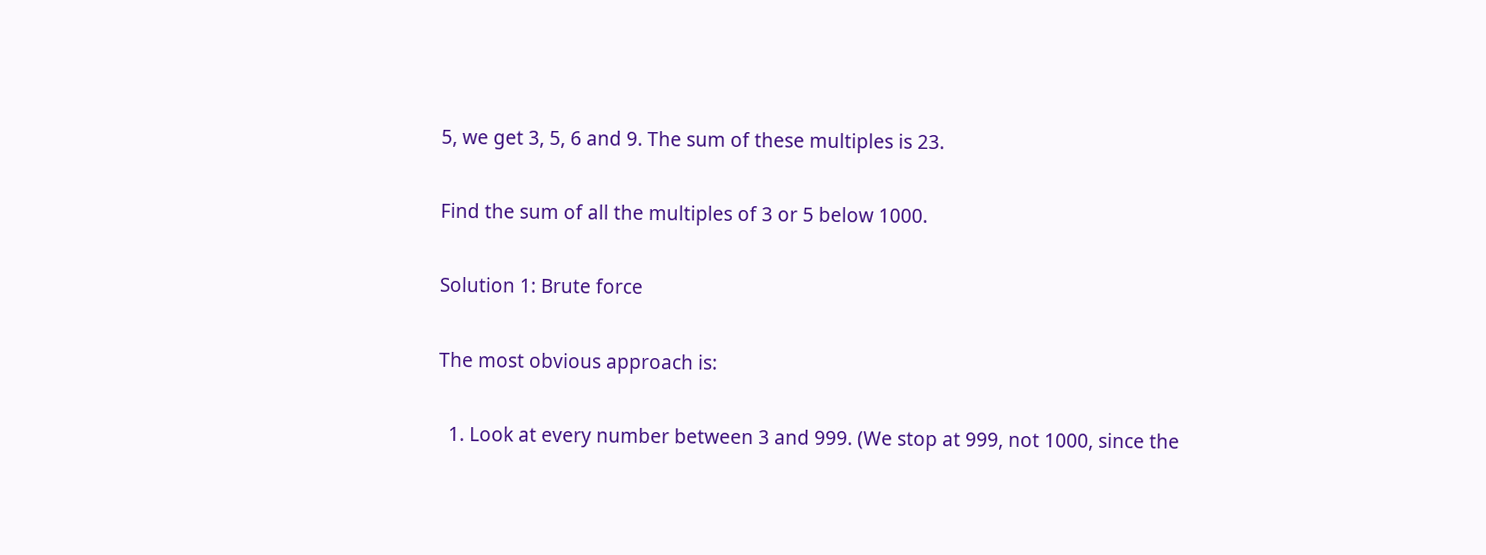5, we get 3, 5, 6 and 9. The sum of these multiples is 23.

Find the sum of all the multiples of 3 or 5 below 1000.

Solution 1: Brute force

The most obvious approach is:

  1. Look at every number between 3 and 999. (We stop at 999, not 1000, since the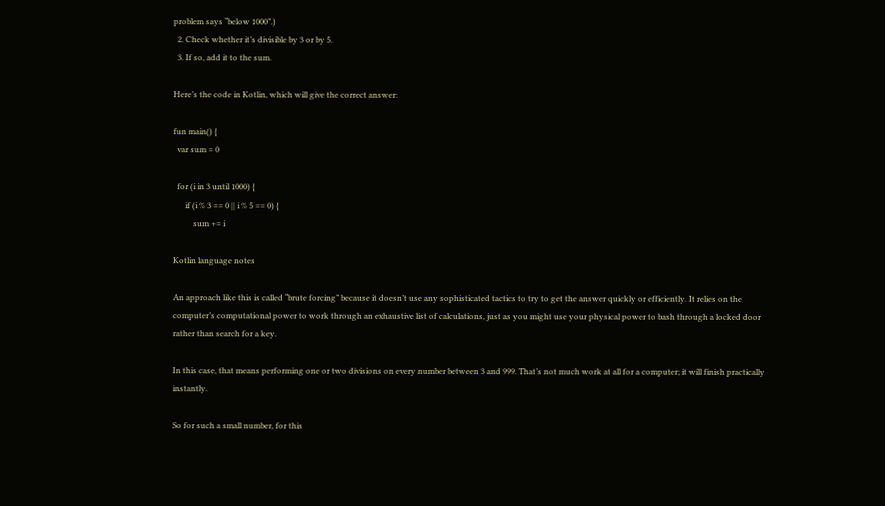problem says “below 1000”.)
  2. Check whether it’s divisible by 3 or by 5.
  3. If so, add it to the sum.

Here’s the code in Kotlin, which will give the correct answer:

fun main() {
  var sum = 0

  for (i in 3 until 1000) {
      if (i % 3 == 0 || i % 5 == 0) {
          sum += i

Kotlin language notes

An approach like this is called “brute forcing” because it doesn’t use any sophisticated tactics to try to get the answer quickly or efficiently. It relies on the computer’s computational power to work through an exhaustive list of calculations, just as you might use your physical power to bash through a locked door rather than search for a key.

In this case, that means performing one or two divisions on every number between 3 and 999. That’s not much work at all for a computer; it will finish practically instantly.

So for such a small number, for this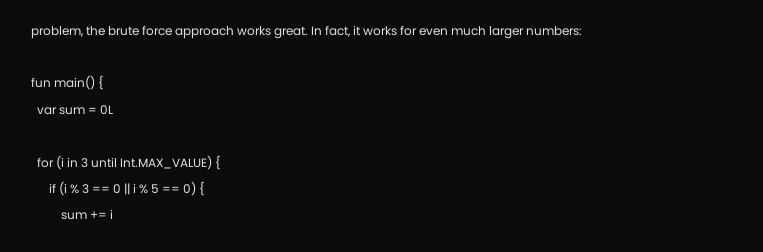problem, the brute force approach works great. In fact, it works for even much larger numbers:

fun main() {
  var sum = 0L

  for (i in 3 until Int.MAX_VALUE) {
      if (i % 3 == 0 || i % 5 == 0) {
          sum += i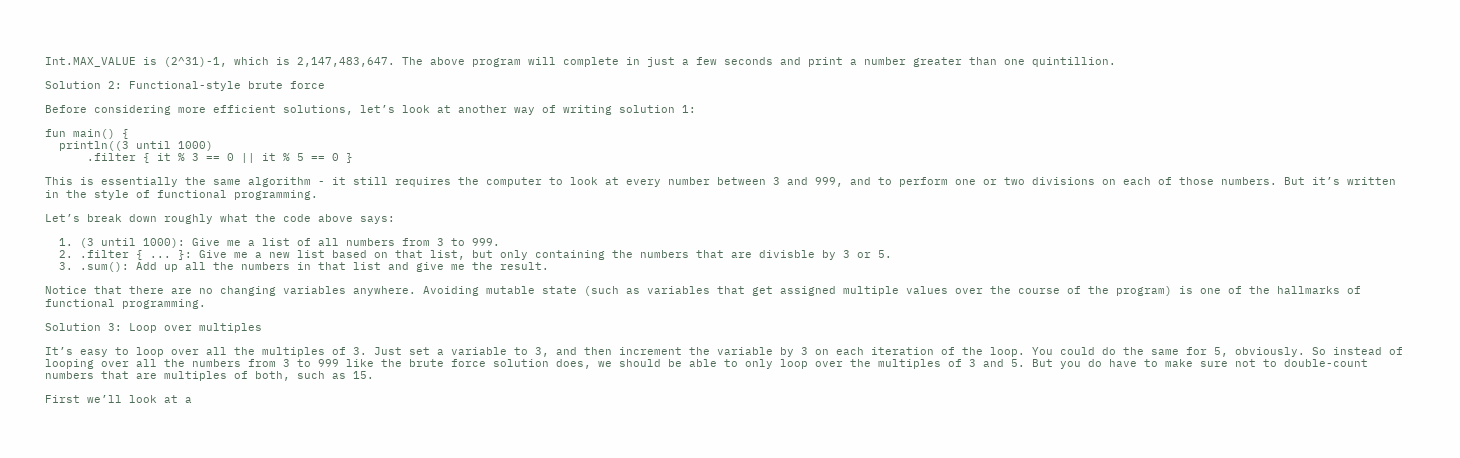Int.MAX_VALUE is (2^31)-1, which is 2,147,483,647. The above program will complete in just a few seconds and print a number greater than one quintillion.

Solution 2: Functional-style brute force

Before considering more efficient solutions, let’s look at another way of writing solution 1:

fun main() {
  println((3 until 1000)
      .filter { it % 3 == 0 || it % 5 == 0 }

This is essentially the same algorithm - it still requires the computer to look at every number between 3 and 999, and to perform one or two divisions on each of those numbers. But it’s written in the style of functional programming.

Let’s break down roughly what the code above says:

  1. (3 until 1000): Give me a list of all numbers from 3 to 999.
  2. .filter { ... }: Give me a new list based on that list, but only containing the numbers that are divisble by 3 or 5.
  3. .sum(): Add up all the numbers in that list and give me the result.

Notice that there are no changing variables anywhere. Avoiding mutable state (such as variables that get assigned multiple values over the course of the program) is one of the hallmarks of functional programming.

Solution 3: Loop over multiples

It’s easy to loop over all the multiples of 3. Just set a variable to 3, and then increment the variable by 3 on each iteration of the loop. You could do the same for 5, obviously. So instead of looping over all the numbers from 3 to 999 like the brute force solution does, we should be able to only loop over the multiples of 3 and 5. But you do have to make sure not to double-count numbers that are multiples of both, such as 15.

First we’ll look at a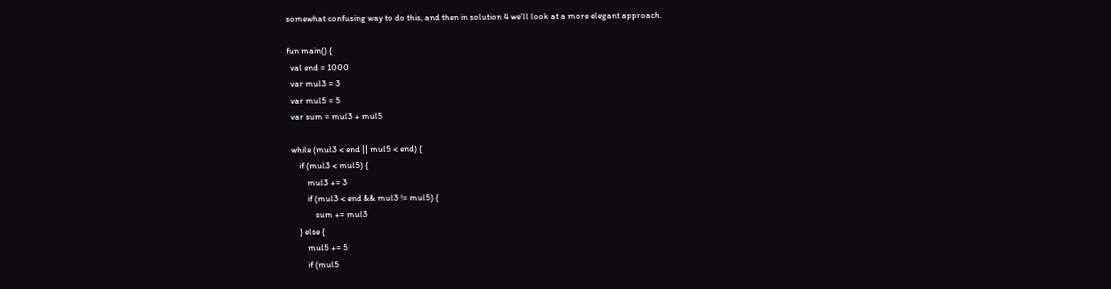somewhat confusing way to do this, and then in solution 4 we’ll look at a more elegant approach.

fun main() {
  val end = 1000
  var mul3 = 3
  var mul5 = 5
  var sum = mul3 + mul5

  while (mul3 < end || mul5 < end) {
      if (mul3 < mul5) {
          mul3 += 3
          if (mul3 < end && mul3 != mul5) {
              sum += mul3
      } else {
          mul5 += 5
          if (mul5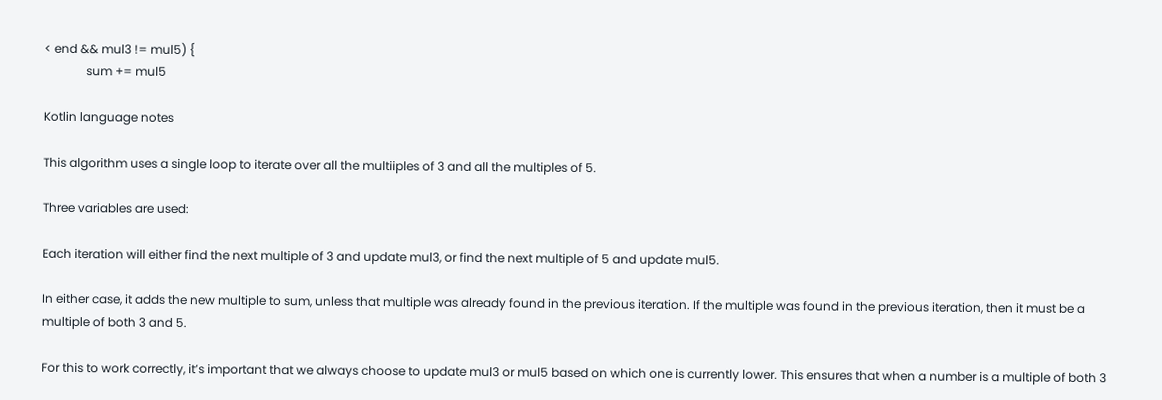< end && mul3 != mul5) {
              sum += mul5

Kotlin language notes

This algorithm uses a single loop to iterate over all the multiiples of 3 and all the multiples of 5.

Three variables are used:

Each iteration will either find the next multiple of 3 and update mul3, or find the next multiple of 5 and update mul5.

In either case, it adds the new multiple to sum, unless that multiple was already found in the previous iteration. If the multiple was found in the previous iteration, then it must be a multiple of both 3 and 5.

For this to work correctly, it’s important that we always choose to update mul3 or mul5 based on which one is currently lower. This ensures that when a number is a multiple of both 3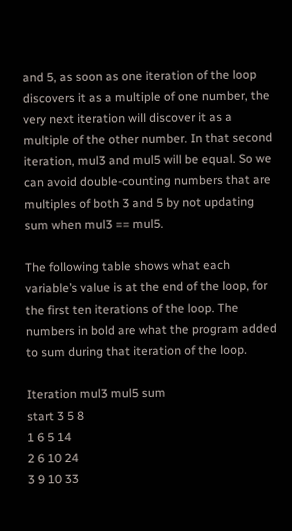and 5, as soon as one iteration of the loop discovers it as a multiple of one number, the very next iteration will discover it as a multiple of the other number. In that second iteration, mul3 and mul5 will be equal. So we can avoid double-counting numbers that are multiples of both 3 and 5 by not updating sum when mul3 == mul5.

The following table shows what each variable’s value is at the end of the loop, for the first ten iterations of the loop. The numbers in bold are what the program added to sum during that iteration of the loop.

Iteration mul3 mul5 sum
start 3 5 8
1 6 5 14
2 6 10 24
3 9 10 33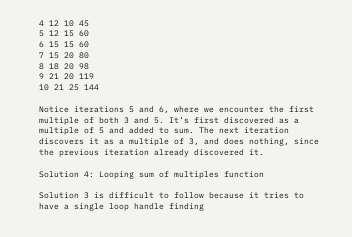4 12 10 45
5 12 15 60
6 15 15 60
7 15 20 80
8 18 20 98
9 21 20 119
10 21 25 144

Notice iterations 5 and 6, where we encounter the first multiple of both 3 and 5. It’s first discovered as a multiple of 5 and added to sum. The next iteration discovers it as a multiple of 3, and does nothing, since the previous iteration already discovered it.

Solution 4: Looping sum of multiples function

Solution 3 is difficult to follow because it tries to have a single loop handle finding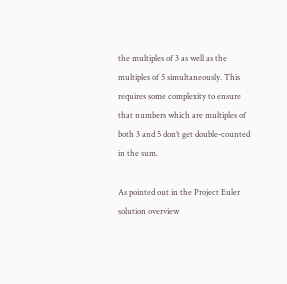the multiples of 3 as well as the multiples of 5 simultaneously. This requires some complexity to ensure that numbers which are multiples of both 3 and 5 don’t get double-counted in the sum.

As pointed out in the Project Euler solution overview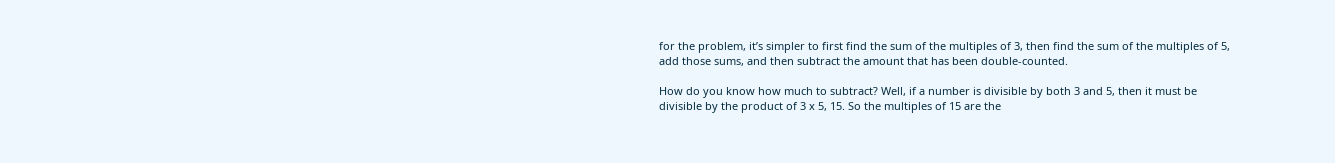for the problem, it’s simpler to first find the sum of the multiples of 3, then find the sum of the multiples of 5, add those sums, and then subtract the amount that has been double-counted.

How do you know how much to subtract? Well, if a number is divisible by both 3 and 5, then it must be divisible by the product of 3 x 5, 15. So the multiples of 15 are the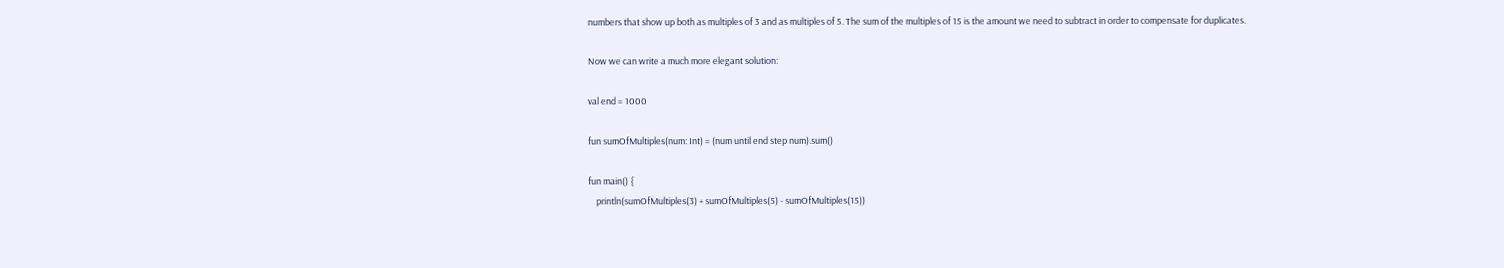numbers that show up both as multiples of 3 and as multiples of 5. The sum of the multiples of 15 is the amount we need to subtract in order to compensate for duplicates.

Now we can write a much more elegant solution:

val end = 1000

fun sumOfMultiples(num: Int) = (num until end step num).sum()

fun main() {
    println(sumOfMultiples(3) + sumOfMultiples(5) - sumOfMultiples(15))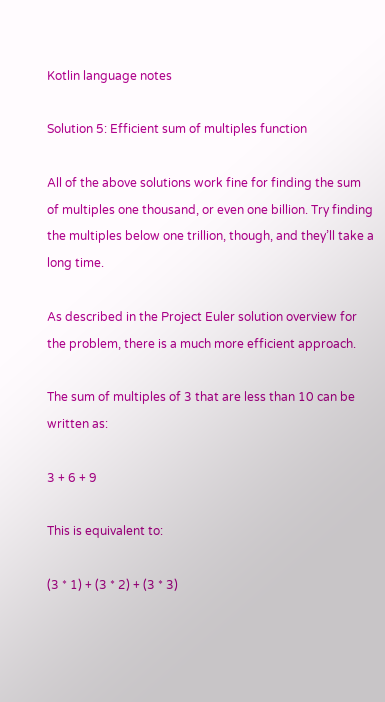Kotlin language notes

Solution 5: Efficient sum of multiples function

All of the above solutions work fine for finding the sum of multiples one thousand, or even one billion. Try finding the multiples below one trillion, though, and they’ll take a long time.

As described in the Project Euler solution overview for the problem, there is a much more efficient approach.

The sum of multiples of 3 that are less than 10 can be written as:

3 + 6 + 9

This is equivalent to:

(3 * 1) + (3 * 2) + (3 * 3)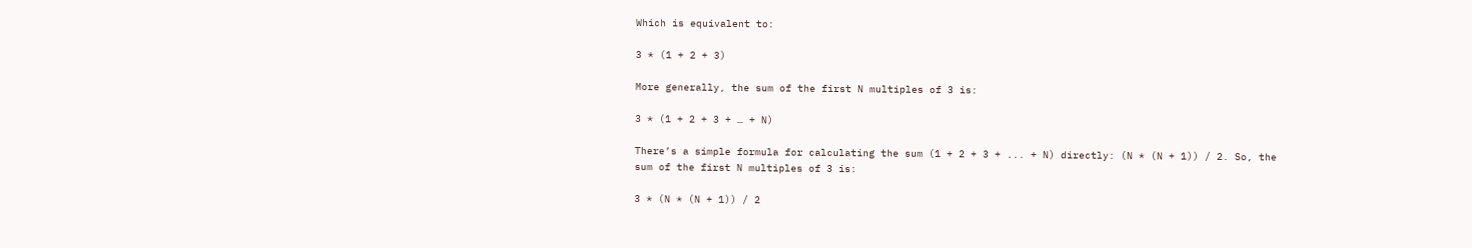Which is equivalent to:

3 * (1 + 2 + 3)

More generally, the sum of the first N multiples of 3 is:

3 * (1 + 2 + 3 + … + N)

There’s a simple formula for calculating the sum (1 + 2 + 3 + ... + N) directly: (N * (N + 1)) / 2. So, the sum of the first N multiples of 3 is:

3 * (N * (N + 1)) / 2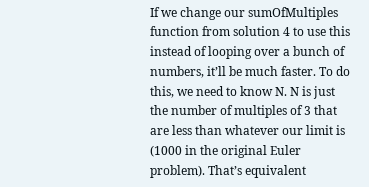If we change our sumOfMultiples function from solution 4 to use this instead of looping over a bunch of numbers, it’ll be much faster. To do this, we need to know N. N is just the number of multiples of 3 that are less than whatever our limit is (1000 in the original Euler problem). That’s equivalent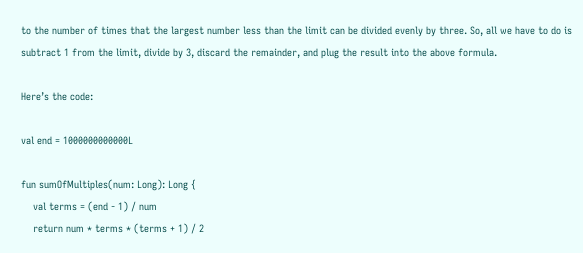to the number of times that the largest number less than the limit can be divided evenly by three. So, all we have to do is subtract 1 from the limit, divide by 3, discard the remainder, and plug the result into the above formula.

Here’s the code:

val end = 1000000000000L

fun sumOfMultiples(num: Long): Long {
    val terms = (end - 1) / num
    return num * terms * (terms + 1) / 2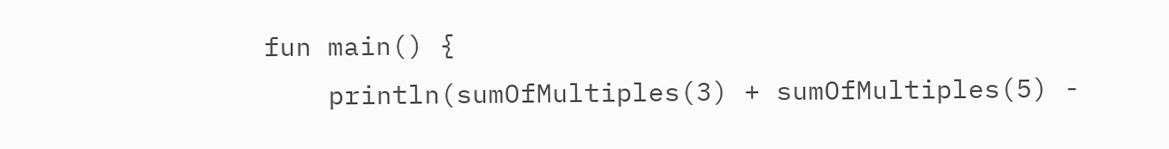fun main() {
    println(sumOfMultiples(3) + sumOfMultiples(5) -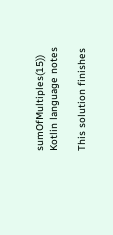sumOfMultiples(15))
Kotlin language notes

This solution finishes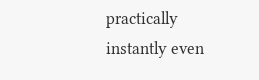practically instantly even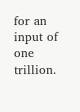for an input of one trillion.